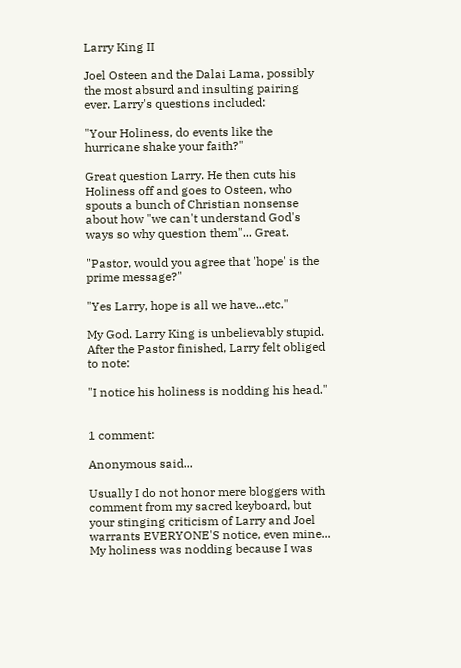Larry King II

Joel Osteen and the Dalai Lama, possibly the most absurd and insulting pairing ever. Larry's questions included:

"Your Holiness, do events like the hurricane shake your faith?"

Great question Larry. He then cuts his Holiness off and goes to Osteen, who spouts a bunch of Christian nonsense about how "we can't understand God's ways so why question them"... Great.

"Pastor, would you agree that 'hope' is the prime message?"

"Yes Larry, hope is all we have...etc."

My God. Larry King is unbelievably stupid. After the Pastor finished, Larry felt obliged to note:

"I notice his holiness is nodding his head."


1 comment:

Anonymous said...

Usually I do not honor mere bloggers with comment from my sacred keyboard, but your stinging criticism of Larry and Joel warrants EVERYONE'S notice, even mine... My holiness was nodding because I was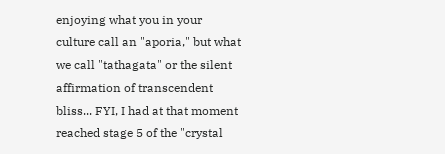enjoying what you in your culture call an "aporia," but what we call "tathagata" or the silent affirmation of transcendent bliss... FYI, I had at that moment reached stage 5 of the "crystal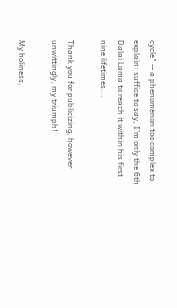cycle" -- a phenomenon too complex to explain: suffice to say, I'm only the 6th Dalai Lama to reach it within his first nine lifetimes...

Thank you for publicizing, however unwittingly, my triumph!

My holiness,